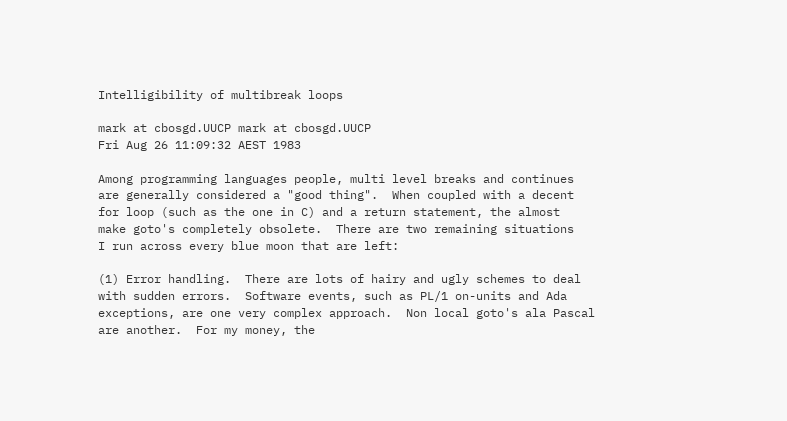Intelligibility of multibreak loops

mark at cbosgd.UUCP mark at cbosgd.UUCP
Fri Aug 26 11:09:32 AEST 1983

Among programming languages people, multi level breaks and continues
are generally considered a "good thing".  When coupled with a decent
for loop (such as the one in C) and a return statement, the almost
make goto's completely obsolete.  There are two remaining situations
I run across every blue moon that are left:

(1) Error handling.  There are lots of hairy and ugly schemes to deal
with sudden errors.  Software events, such as PL/1 on-units and Ada
exceptions, are one very complex approach.  Non local goto's ala Pascal
are another.  For my money, the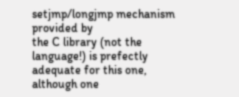setjmp/longjmp mechanism provided by
the C library (not the language!) is prefectly adequate for this one,
although one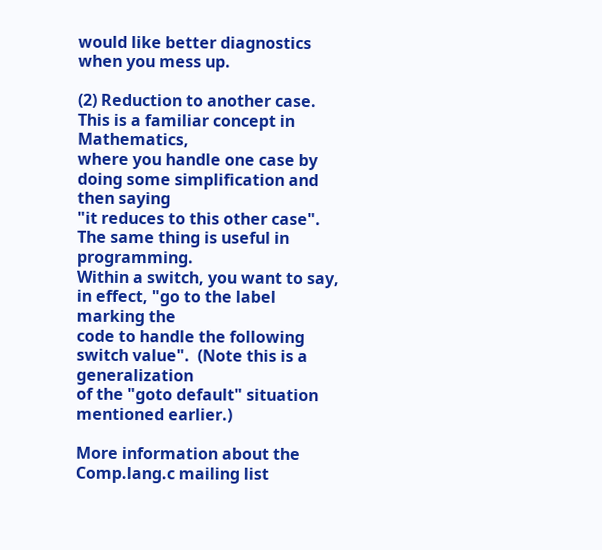would like better diagnostics when you mess up.

(2) Reduction to another case.  This is a familiar concept in Mathematics,
where you handle one case by doing some simplification and then saying
"it reduces to this other case".  The same thing is useful in programming.
Within a switch, you want to say, in effect, "go to the label marking the
code to handle the following switch value".  (Note this is a generalization
of the "goto default" situation mentioned earlier.)

More information about the Comp.lang.c mailing list